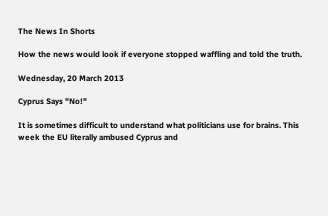The News In Shorts

How the news would look if everyone stopped waffling and told the truth.

Wednesday, 20 March 2013

Cyprus Says "No!"

It is sometimes difficult to understand what politicians use for brains. This week the EU literally ambused Cyprus and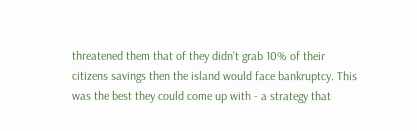threatened them that of they didn't grab 10% of their citizens savings then the island would face bankruptcy. This was the best they could come up with - a strategy that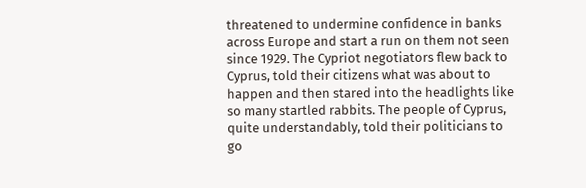threatened to undermine confidence in banks across Europe and start a run on them not seen since 1929. The Cypriot negotiators flew back to Cyprus, told their citizens what was about to happen and then stared into the headlights like so many startled rabbits. The people of Cyprus, quite understandably, told their politicians to go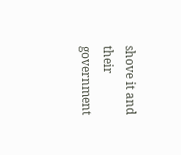shove it and their government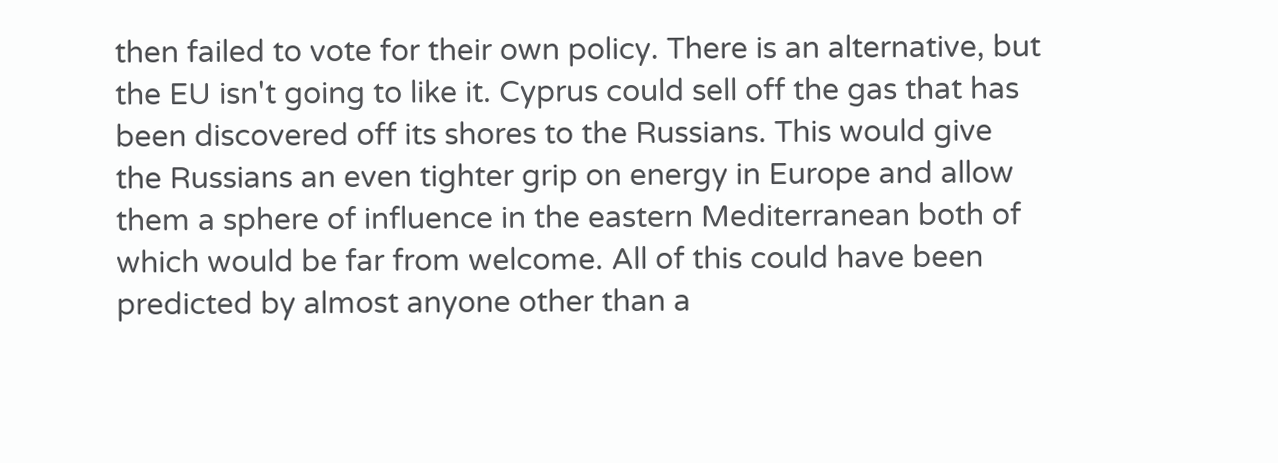then failed to vote for their own policy. There is an alternative, but the EU isn't going to like it. Cyprus could sell off the gas that has been discovered off its shores to the Russians. This would give the Russians an even tighter grip on energy in Europe and allow them a sphere of influence in the eastern Mediterranean both of which would be far from welcome. All of this could have been predicted by almost anyone other than a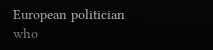European politician who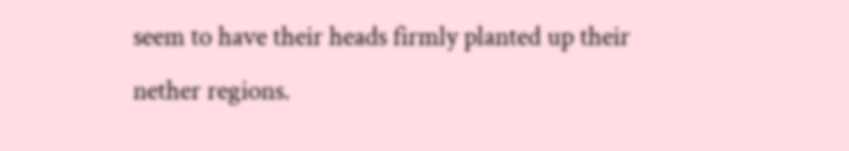seem to have their heads firmly planted up their nether regions.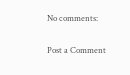No comments:

Post a Comment